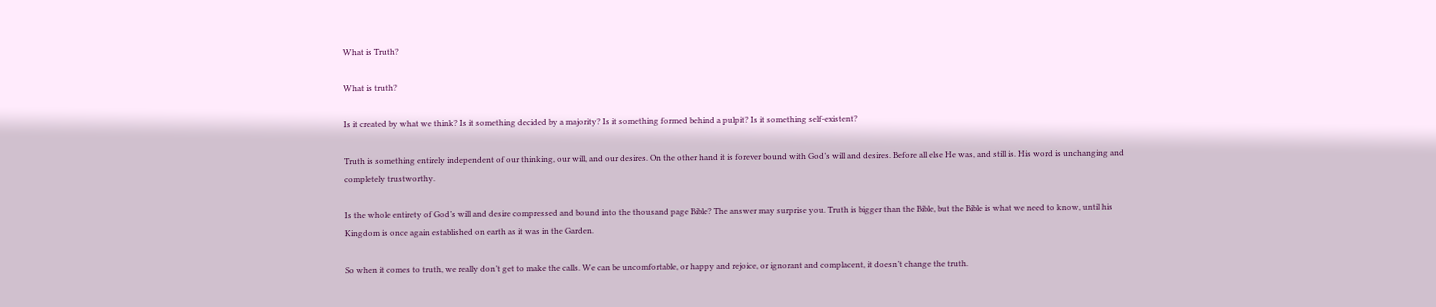What is Truth?

What is truth?

Is it created by what we think? Is it something decided by a majority? Is it something formed behind a pulpit? Is it something self-existent?

Truth is something entirely independent of our thinking, our will, and our desires. On the other hand it is forever bound with God’s will and desires. Before all else He was, and still is. His word is unchanging and completely trustworthy.

Is the whole entirety of God’s will and desire compressed and bound into the thousand page Bible? The answer may surprise you. Truth is bigger than the Bible, but the Bible is what we need to know, until his Kingdom is once again established on earth as it was in the Garden.

So when it comes to truth, we really don’t get to make the calls. We can be uncomfortable, or happy and rejoice, or ignorant and complacent, it doesn’t change the truth.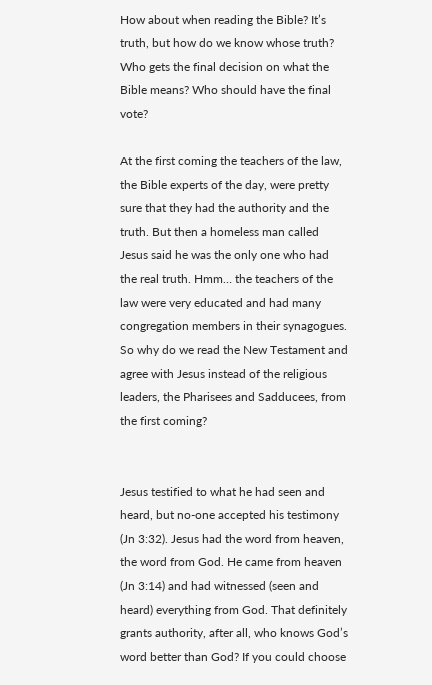How about when reading the Bible? It’s truth, but how do we know whose truth? Who gets the final decision on what the Bible means? Who should have the final vote?

At the first coming the teachers of the law, the Bible experts of the day, were pretty sure that they had the authority and the truth. But then a homeless man called Jesus said he was the only one who had the real truth. Hmm… the teachers of the law were very educated and had many congregation members in their synagogues. So why do we read the New Testament and agree with Jesus instead of the religious leaders, the Pharisees and Sadducees, from the first coming?


Jesus testified to what he had seen and heard, but no-one accepted his testimony (Jn 3:32). Jesus had the word from heaven, the word from God. He came from heaven (Jn 3:14) and had witnessed (seen and heard) everything from God. That definitely grants authority, after all, who knows God’s word better than God? If you could choose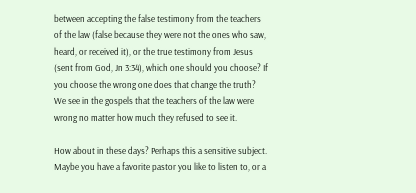between accepting the false testimony from the teachers of the law (false because they were not the ones who saw, heard, or received it), or the true testimony from Jesus (sent from God, Jn 3:34), which one should you choose? If you choose the wrong one does that change the truth? We see in the gospels that the teachers of the law were wrong no matter how much they refused to see it.

How about in these days? Perhaps this a sensitive subject. Maybe you have a favorite pastor you like to listen to, or a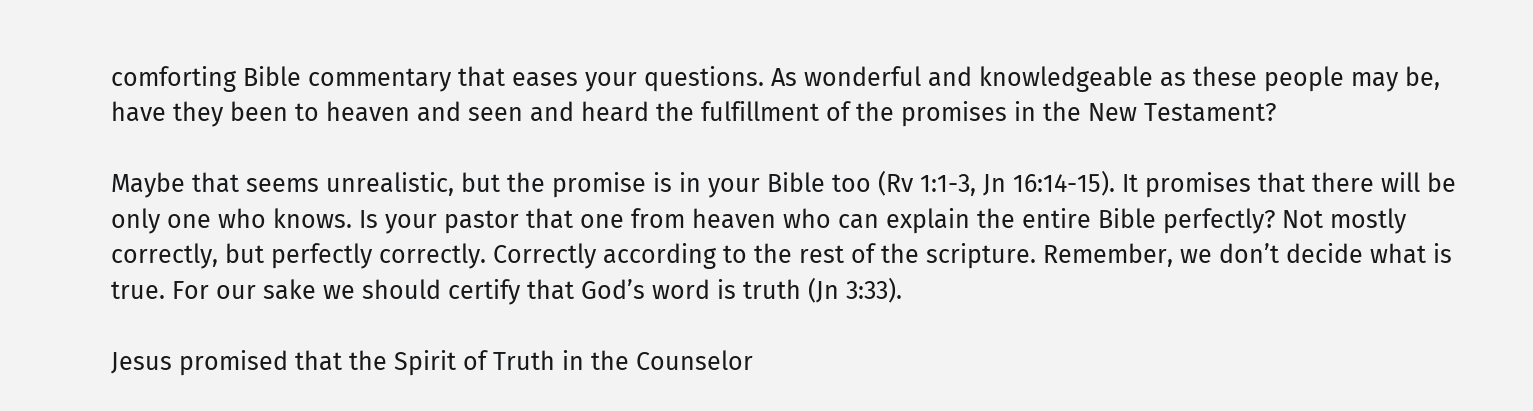comforting Bible commentary that eases your questions. As wonderful and knowledgeable as these people may be, have they been to heaven and seen and heard the fulfillment of the promises in the New Testament?

Maybe that seems unrealistic, but the promise is in your Bible too (Rv 1:1-3, Jn 16:14-15). It promises that there will be only one who knows. Is your pastor that one from heaven who can explain the entire Bible perfectly? Not mostly correctly, but perfectly correctly. Correctly according to the rest of the scripture. Remember, we don’t decide what is true. For our sake we should certify that God’s word is truth (Jn 3:33).

Jesus promised that the Spirit of Truth in the Counselor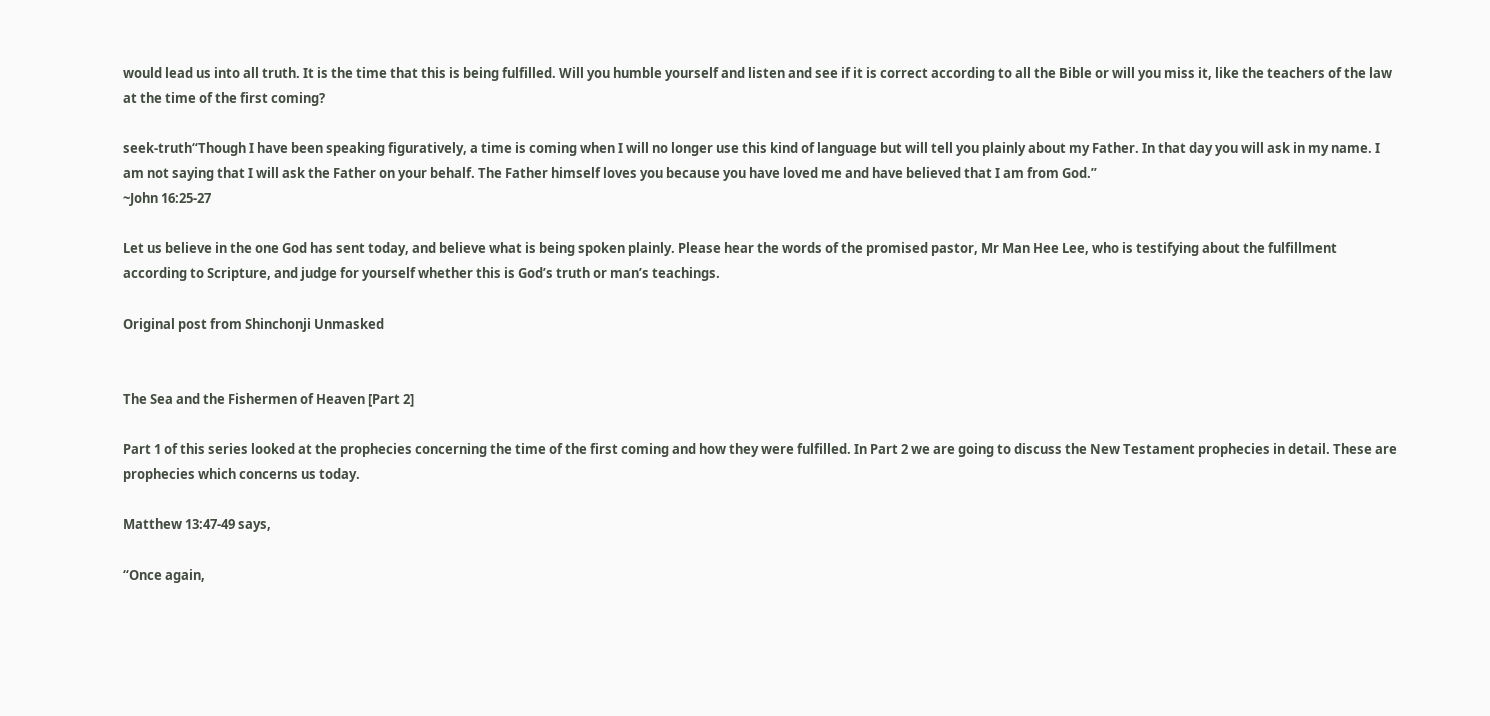would lead us into all truth. It is the time that this is being fulfilled. Will you humble yourself and listen and see if it is correct according to all the Bible or will you miss it, like the teachers of the law at the time of the first coming?

seek-truth“Though I have been speaking figuratively, a time is coming when I will no longer use this kind of language but will tell you plainly about my Father. In that day you will ask in my name. I am not saying that I will ask the Father on your behalf. The Father himself loves you because you have loved me and have believed that I am from God.”
~John 16:25-27

Let us believe in the one God has sent today, and believe what is being spoken plainly. Please hear the words of the promised pastor, Mr Man Hee Lee, who is testifying about the fulfillment according to Scripture, and judge for yourself whether this is God’s truth or man’s teachings.

Original post from Shinchonji Unmasked


The Sea and the Fishermen of Heaven [Part 2]

Part 1 of this series looked at the prophecies concerning the time of the first coming and how they were fulfilled. In Part 2 we are going to discuss the New Testament prophecies in detail. These are prophecies which concerns us today.

Matthew 13:47-49 says,

“Once again,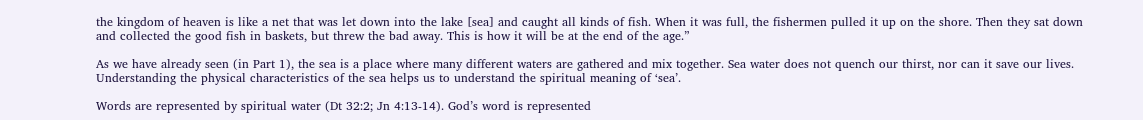the kingdom of heaven is like a net that was let down into the lake [sea] and caught all kinds of fish. When it was full, the fishermen pulled it up on the shore. Then they sat down and collected the good fish in baskets, but threw the bad away. This is how it will be at the end of the age.”

As we have already seen (in Part 1), the sea is a place where many different waters are gathered and mix together. Sea water does not quench our thirst, nor can it save our lives. Understanding the physical characteristics of the sea helps us to understand the spiritual meaning of ‘sea’.

Words are represented by spiritual water (Dt 32:2; Jn 4:13-14). God’s word is represented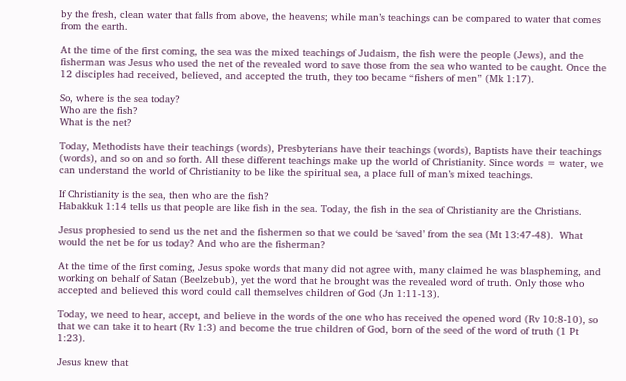by the fresh, clean water that falls from above, the heavens; while man’s teachings can be compared to water that comes from the earth.

At the time of the first coming, the sea was the mixed teachings of Judaism, the fish were the people (Jews), and the fisherman was Jesus who used the net of the revealed word to save those from the sea who wanted to be caught. Once the 12 disciples had received, believed, and accepted the truth, they too became “fishers of men” (Mk 1:17).

So, where is the sea today?
Who are the fish?
What is the net?

Today, Methodists have their teachings (words), Presbyterians have their teachings (words), Baptists have their teachings (words), and so on and so forth. All these different teachings make up the world of Christianity. Since words = water, we can understand the world of Christianity to be like the spiritual sea, a place full of man’s mixed teachings.

If Christianity is the sea, then who are the fish?
Habakkuk 1:14 tells us that people are like fish in the sea. Today, the fish in the sea of Christianity are the Christians.

Jesus prophesied to send us the net and the fishermen so that we could be ‘saved’ from the sea (Mt 13:47-48).  What would the net be for us today? And who are the fisherman?

At the time of the first coming, Jesus spoke words that many did not agree with, many claimed he was blaspheming, and working on behalf of Satan (Beelzebub), yet the word that he brought was the revealed word of truth. Only those who accepted and believed this word could call themselves children of God (Jn 1:11-13).

Today, we need to hear, accept, and believe in the words of the one who has received the opened word (Rv 10:8-10), so that we can take it to heart (Rv 1:3) and become the true children of God, born of the seed of the word of truth (1 Pt 1:23).

Jesus knew that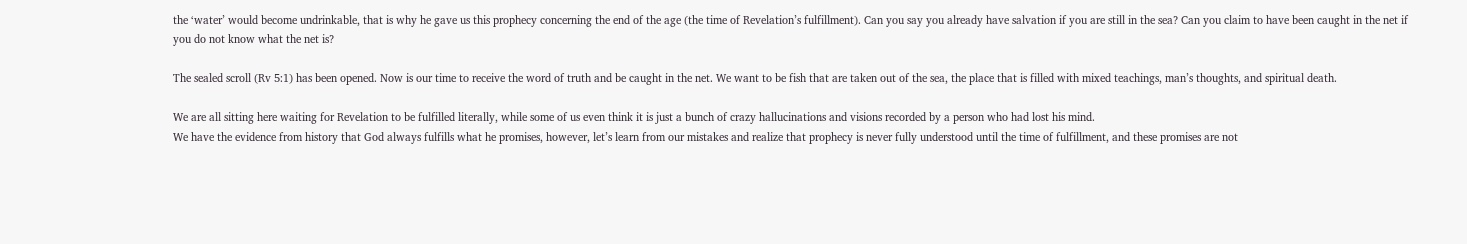the ‘water’ would become undrinkable, that is why he gave us this prophecy concerning the end of the age (the time of Revelation’s fulfillment). Can you say you already have salvation if you are still in the sea? Can you claim to have been caught in the net if you do not know what the net is?

The sealed scroll (Rv 5:1) has been opened. Now is our time to receive the word of truth and be caught in the net. We want to be fish that are taken out of the sea, the place that is filled with mixed teachings, man’s thoughts, and spiritual death.

We are all sitting here waiting for Revelation to be fulfilled literally, while some of us even think it is just a bunch of crazy hallucinations and visions recorded by a person who had lost his mind.
We have the evidence from history that God always fulfills what he promises, however, let’s learn from our mistakes and realize that prophecy is never fully understood until the time of fulfillment, and these promises are not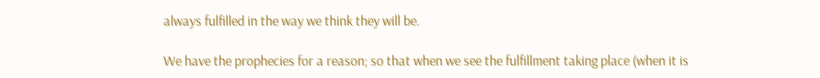always fulfilled in the way we think they will be.

We have the prophecies for a reason; so that when we see the fulfillment taking place (when it is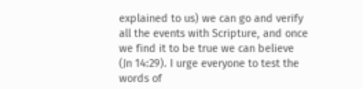explained to us) we can go and verify all the events with Scripture, and once we find it to be true we can believe (Jn 14:29). I urge everyone to test the words of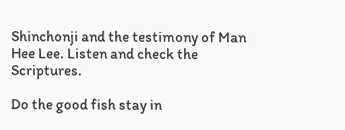Shinchonji and the testimony of Man Hee Lee. Listen and check the Scriptures.

Do the good fish stay in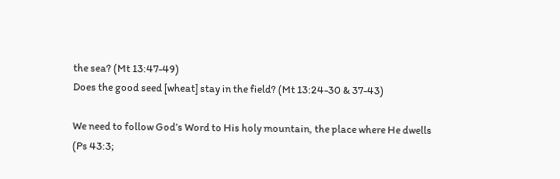the sea? (Mt 13:47-49)
Does the good seed [wheat] stay in the field? (Mt 13:24-30 & 37-43)

We need to follow God’s Word to His holy mountain, the place where He dwells (Ps 43:3;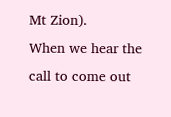Mt Zion).
When we hear the call to come out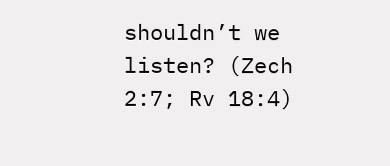shouldn’t we listen? (Zech 2:7; Rv 18:4)